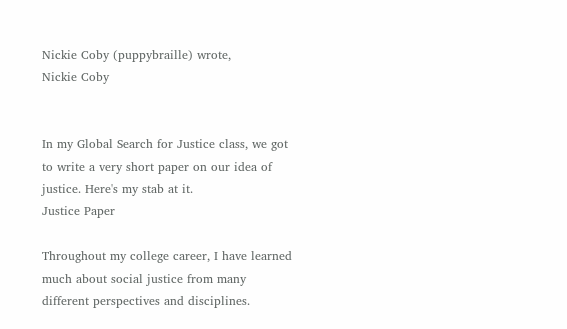Nickie Coby (puppybraille) wrote,
Nickie Coby


In my Global Search for Justice class, we got to write a very short paper on our idea of justice. Here's my stab at it.
Justice Paper

Throughout my college career, I have learned much about social justice from many different perspectives and disciplines.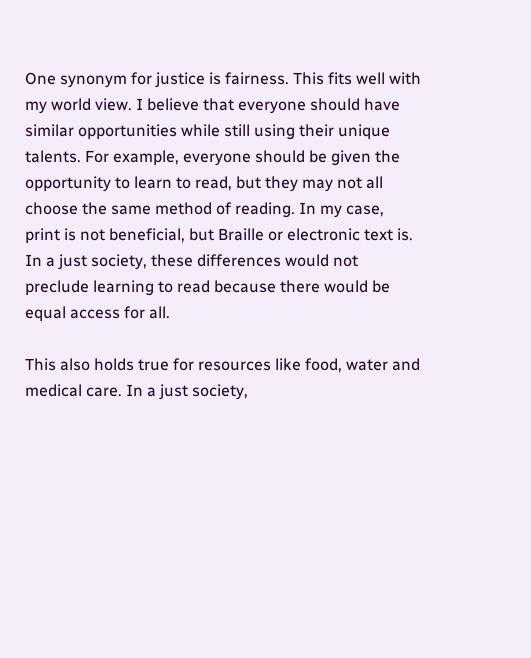One synonym for justice is fairness. This fits well with my world view. I believe that everyone should have similar opportunities while still using their unique talents. For example, everyone should be given the opportunity to learn to read, but they may not all choose the same method of reading. In my case, print is not beneficial, but Braille or electronic text is. In a just society, these differences would not preclude learning to read because there would be equal access for all.

This also holds true for resources like food, water and medical care. In a just society,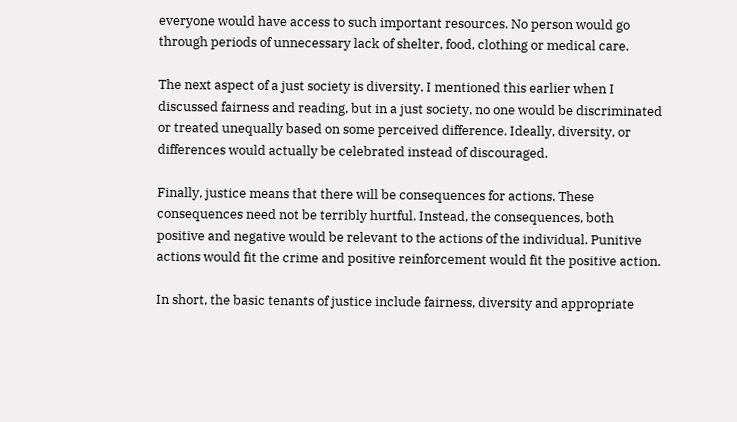everyone would have access to such important resources. No person would go through periods of unnecessary lack of shelter, food, clothing or medical care.

The next aspect of a just society is diversity. I mentioned this earlier when I discussed fairness and reading, but in a just society, no one would be discriminated or treated unequally based on some perceived difference. Ideally, diversity, or differences would actually be celebrated instead of discouraged.

Finally, justice means that there will be consequences for actions. These consequences need not be terribly hurtful. Instead, the consequences, both positive and negative would be relevant to the actions of the individual. Punitive actions would fit the crime and positive reinforcement would fit the positive action.

In short, the basic tenants of justice include fairness, diversity and appropriate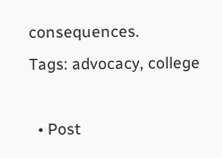consequences.
Tags: advocacy, college

  • Post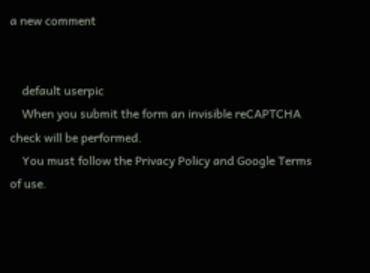a new comment


    default userpic
    When you submit the form an invisible reCAPTCHA check will be performed.
    You must follow the Privacy Policy and Google Terms of use.